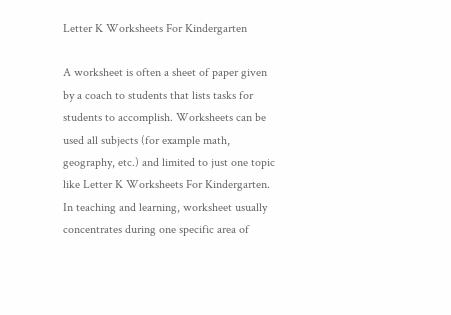Letter K Worksheets For Kindergarten

A worksheet is often a sheet of paper given by a coach to students that lists tasks for students to accomplish. Worksheets can be used all subjects (for example math, geography, etc.) and limited to just one topic like Letter K Worksheets For Kindergarten. In teaching and learning, worksheet usually concentrates during one specific area of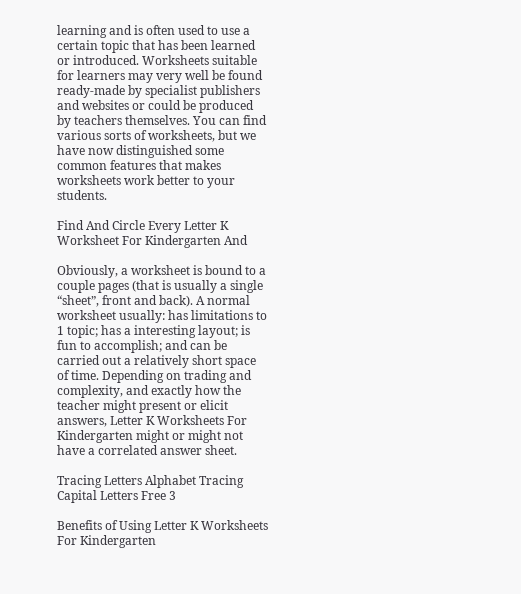learning and is often used to use a certain topic that has been learned or introduced. Worksheets suitable for learners may very well be found ready-made by specialist publishers and websites or could be produced by teachers themselves. You can find various sorts of worksheets, but we have now distinguished some common features that makes worksheets work better to your students.

Find And Circle Every Letter K Worksheet For Kindergarten And

Obviously, a worksheet is bound to a couple pages (that is usually a single “sheet”, front and back). A normal worksheet usually: has limitations to 1 topic; has a interesting layout; is fun to accomplish; and can be carried out a relatively short space of time. Depending on trading and complexity, and exactly how the teacher might present or elicit answers, Letter K Worksheets For Kindergarten might or might not have a correlated answer sheet.

Tracing Letters Alphabet Tracing Capital Letters Free 3

Benefits of Using Letter K Worksheets For Kindergarten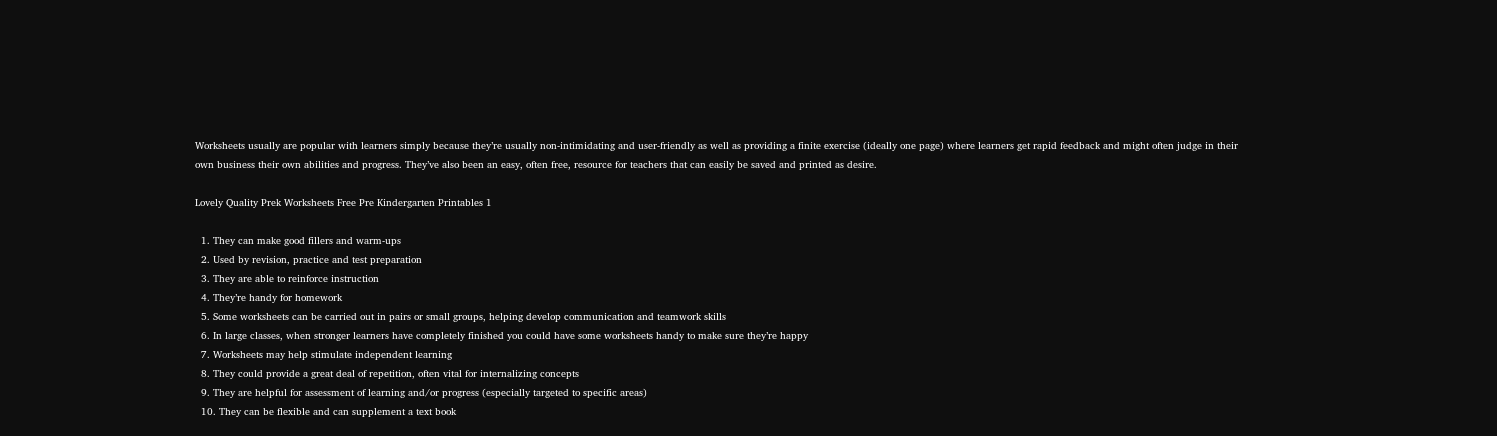Worksheets usually are popular with learners simply because they’re usually non-intimidating and user-friendly as well as providing a finite exercise (ideally one page) where learners get rapid feedback and might often judge in their own business their own abilities and progress. They’ve also been an easy, often free, resource for teachers that can easily be saved and printed as desire.

Lovely Quality Prek Worksheets Free Pre Kindergarten Printables 1

  1. They can make good fillers and warm-ups
  2. Used by revision, practice and test preparation
  3. They are able to reinforce instruction
  4. They’re handy for homework
  5. Some worksheets can be carried out in pairs or small groups, helping develop communication and teamwork skills
  6. In large classes, when stronger learners have completely finished you could have some worksheets handy to make sure they’re happy
  7. Worksheets may help stimulate independent learning
  8. They could provide a great deal of repetition, often vital for internalizing concepts
  9. They are helpful for assessment of learning and/or progress (especially targeted to specific areas)
  10. They can be flexible and can supplement a text book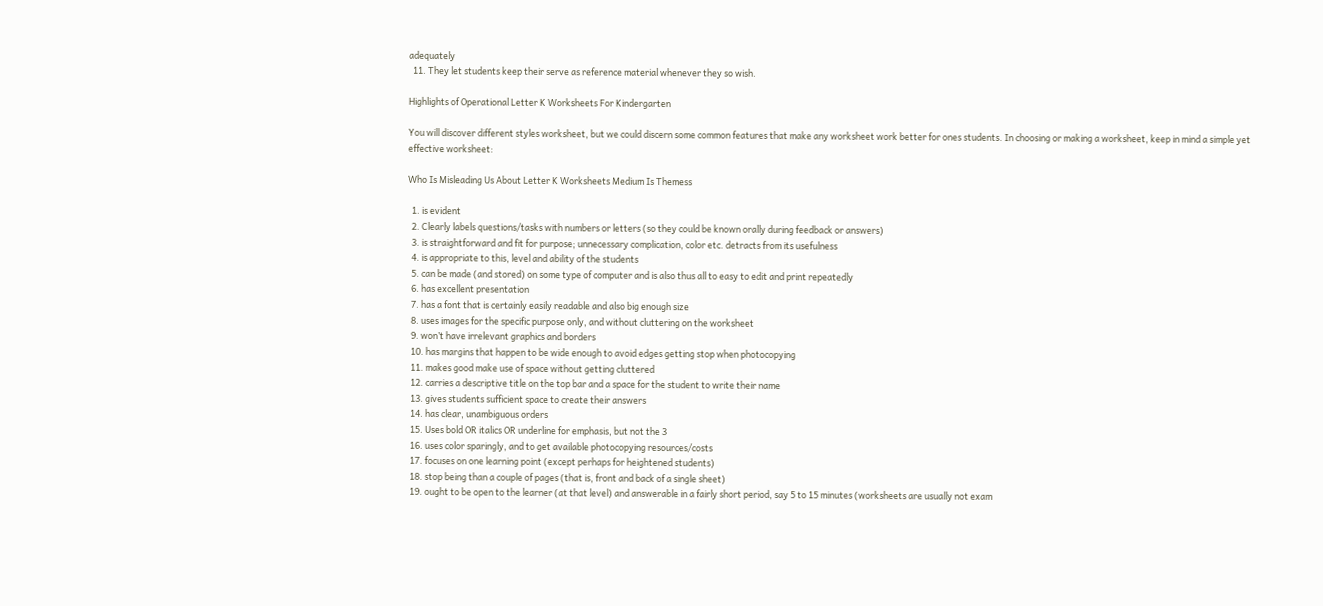adequately
  11. They let students keep their serve as reference material whenever they so wish.

Highlights of Operational Letter K Worksheets For Kindergarten

You will discover different styles worksheet, but we could discern some common features that make any worksheet work better for ones students. In choosing or making a worksheet, keep in mind a simple yet effective worksheet:

Who Is Misleading Us About Letter K Worksheets Medium Is Themess

  1. is evident
  2. Clearly labels questions/tasks with numbers or letters (so they could be known orally during feedback or answers)
  3. is straightforward and fit for purpose; unnecessary complication, color etc. detracts from its usefulness
  4. is appropriate to this, level and ability of the students
  5. can be made (and stored) on some type of computer and is also thus all to easy to edit and print repeatedly
  6. has excellent presentation
  7. has a font that is certainly easily readable and also big enough size
  8. uses images for the specific purpose only, and without cluttering on the worksheet
  9. won’t have irrelevant graphics and borders
  10. has margins that happen to be wide enough to avoid edges getting stop when photocopying
  11. makes good make use of space without getting cluttered
  12. carries a descriptive title on the top bar and a space for the student to write their name
  13. gives students sufficient space to create their answers
  14. has clear, unambiguous orders
  15. Uses bold OR italics OR underline for emphasis, but not the 3
  16. uses color sparingly, and to get available photocopying resources/costs
  17. focuses on one learning point (except perhaps for heightened students)
  18. stop being than a couple of pages (that is, front and back of a single sheet)
  19. ought to be open to the learner (at that level) and answerable in a fairly short period, say 5 to 15 minutes (worksheets are usually not exam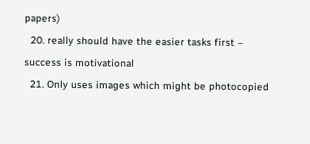papers)
  20. really should have the easier tasks first – success is motivational
  21. Only uses images which might be photocopied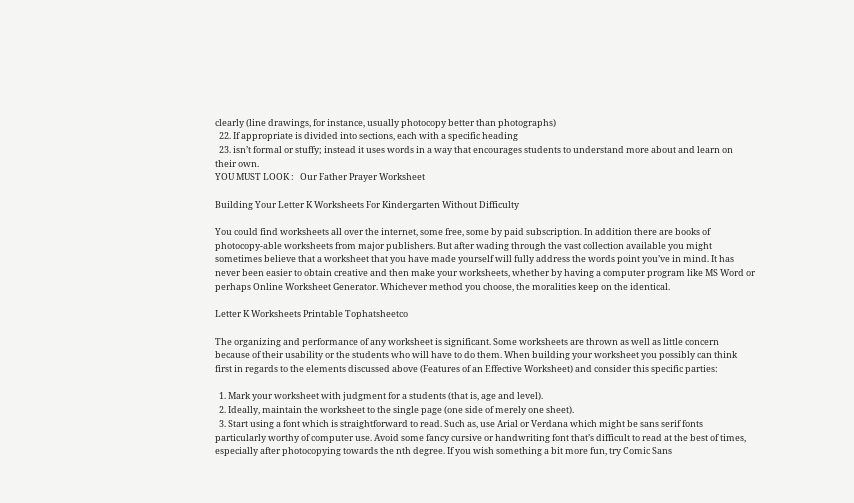clearly (line drawings, for instance, usually photocopy better than photographs)
  22. If appropriate is divided into sections, each with a specific heading
  23. isn’t formal or stuffy; instead it uses words in a way that encourages students to understand more about and learn on their own.
YOU MUST LOOK :   Our Father Prayer Worksheet

Building Your Letter K Worksheets For Kindergarten Without Difficulty

You could find worksheets all over the internet, some free, some by paid subscription. In addition there are books of photocopy-able worksheets from major publishers. But after wading through the vast collection available you might sometimes believe that a worksheet that you have made yourself will fully address the words point you’ve in mind. It has never been easier to obtain creative and then make your worksheets, whether by having a computer program like MS Word or perhaps Online Worksheet Generator. Whichever method you choose, the moralities keep on the identical.

Letter K Worksheets Printable Tophatsheetco

The organizing and performance of any worksheet is significant. Some worksheets are thrown as well as little concern because of their usability or the students who will have to do them. When building your worksheet you possibly can think first in regards to the elements discussed above (Features of an Effective Worksheet) and consider this specific parties:

  1. Mark your worksheet with judgment for a students (that is, age and level).
  2. Ideally, maintain the worksheet to the single page (one side of merely one sheet).
  3. Start using a font which is straightforward to read. Such as, use Arial or Verdana which might be sans serif fonts particularly worthy of computer use. Avoid some fancy cursive or handwriting font that’s difficult to read at the best of times, especially after photocopying towards the nth degree. If you wish something a bit more fun, try Comic Sans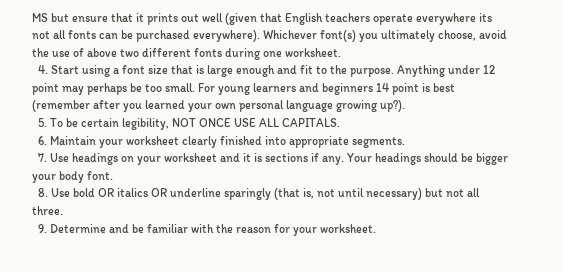MS but ensure that it prints out well (given that English teachers operate everywhere its not all fonts can be purchased everywhere). Whichever font(s) you ultimately choose, avoid the use of above two different fonts during one worksheet.
  4. Start using a font size that is large enough and fit to the purpose. Anything under 12 point may perhaps be too small. For young learners and beginners 14 point is best (remember after you learned your own personal language growing up?).
  5. To be certain legibility, NOT ONCE USE ALL CAPITALS.
  6. Maintain your worksheet clearly finished into appropriate segments.
  7. Use headings on your worksheet and it is sections if any. Your headings should be bigger your body font.
  8. Use bold OR italics OR underline sparingly (that is, not until necessary) but not all three.
  9. Determine and be familiar with the reason for your worksheet.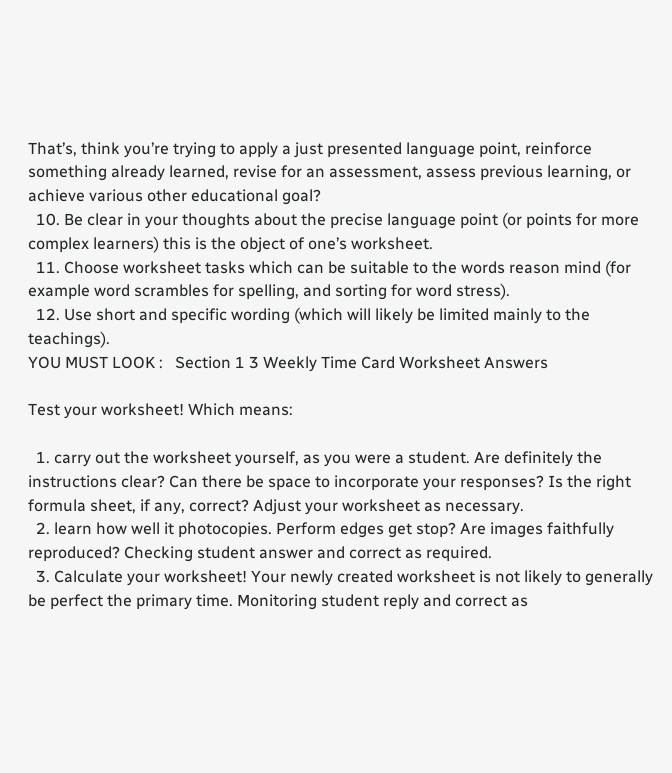That’s, think you’re trying to apply a just presented language point, reinforce something already learned, revise for an assessment, assess previous learning, or achieve various other educational goal?
  10. Be clear in your thoughts about the precise language point (or points for more complex learners) this is the object of one’s worksheet.
  11. Choose worksheet tasks which can be suitable to the words reason mind (for example word scrambles for spelling, and sorting for word stress).
  12. Use short and specific wording (which will likely be limited mainly to the teachings).
YOU MUST LOOK :   Section 1 3 Weekly Time Card Worksheet Answers

Test your worksheet! Which means:

  1. carry out the worksheet yourself, as you were a student. Are definitely the instructions clear? Can there be space to incorporate your responses? Is the right formula sheet, if any, correct? Adjust your worksheet as necessary.
  2. learn how well it photocopies. Perform edges get stop? Are images faithfully reproduced? Checking student answer and correct as required.
  3. Calculate your worksheet! Your newly created worksheet is not likely to generally be perfect the primary time. Monitoring student reply and correct as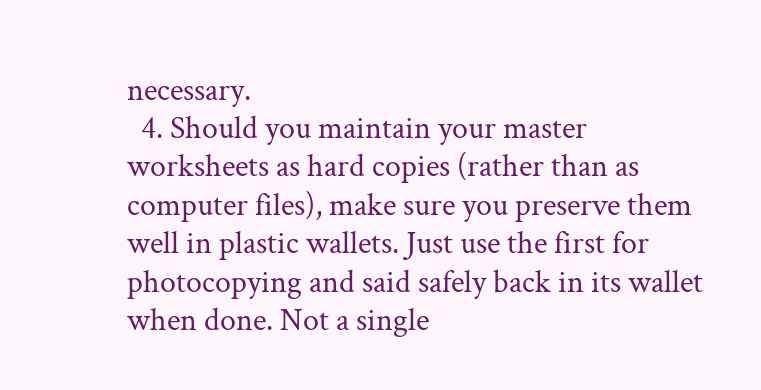necessary.
  4. Should you maintain your master worksheets as hard copies (rather than as computer files), make sure you preserve them well in plastic wallets. Just use the first for photocopying and said safely back in its wallet when done. Not a single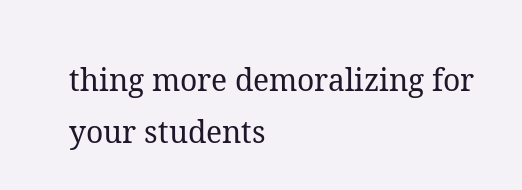thing more demoralizing for your students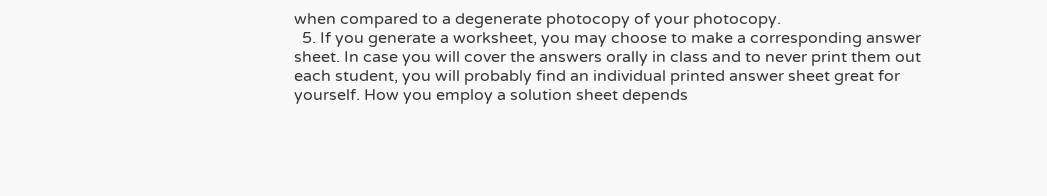when compared to a degenerate photocopy of your photocopy.
  5. If you generate a worksheet, you may choose to make a corresponding answer sheet. In case you will cover the answers orally in class and to never print them out each student, you will probably find an individual printed answer sheet great for yourself. How you employ a solution sheet depends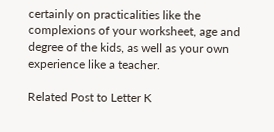certainly on practicalities like the complexions of your worksheet, age and degree of the kids, as well as your own experience like a teacher.

Related Post to Letter K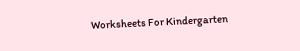Worksheets For Kindergarten